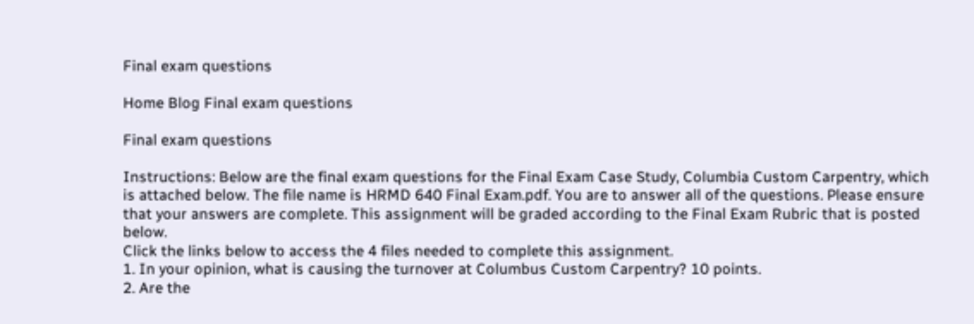Final exam questions

Home Blog Final exam questions

Final exam questions

Instructions: Below are the final exam questions for the Final Exam Case Study, Columbia Custom Carpentry, which is attached below. The file name is HRMD 640 Final Exam.pdf. You are to answer all of the questions. Please ensure that your answers are complete. This assignment will be graded according to the Final Exam Rubric that is posted below.
Click the links below to access the 4 files needed to complete this assignment.
1. In your opinion, what is causing the turnover at Columbus Custom Carpentry? 10 points.
2. Are the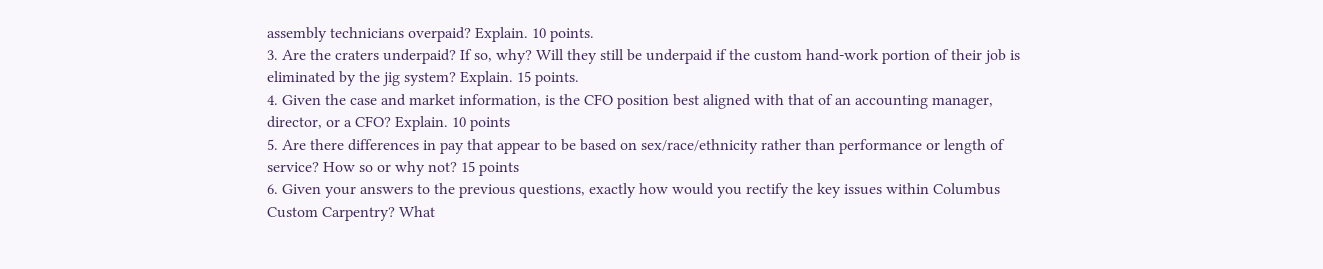assembly technicians overpaid? Explain. 10 points.
3. Are the craters underpaid? If so, why? Will they still be underpaid if the custom hand-work portion of their job is eliminated by the jig system? Explain. 15 points.
4. Given the case and market information, is the CFO position best aligned with that of an accounting manager, director, or a CFO? Explain. 10 points
5. Are there differences in pay that appear to be based on sex/race/ethnicity rather than performance or length of service? How so or why not? 15 points
6. Given your answers to the previous questions, exactly how would you rectify the key issues within Columbus Custom Carpentry? What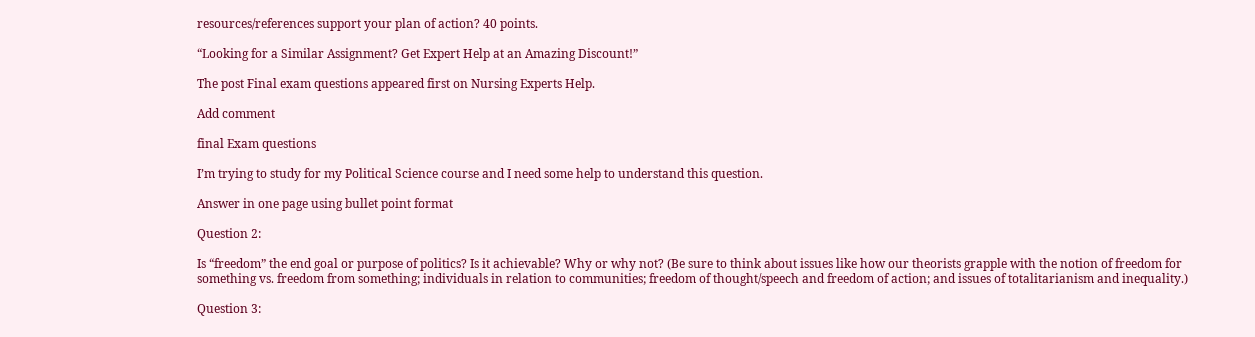resources/references support your plan of action? 40 points.

“Looking for a Similar Assignment? Get Expert Help at an Amazing Discount!”

The post Final exam questions appeared first on Nursing Experts Help.

Add comment

final Exam questions

I’m trying to study for my Political Science course and I need some help to understand this question.

Answer in one page using bullet point format

Question 2:

Is “freedom” the end goal or purpose of politics? Is it achievable? Why or why not? (Be sure to think about issues like how our theorists grapple with the notion of freedom for something vs. freedom from something; individuals in relation to communities; freedom of thought/speech and freedom of action; and issues of totalitarianism and inequality.)

Question 3: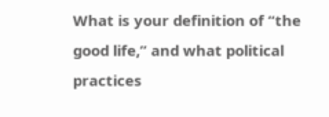What is your definition of “the good life,” and what political practices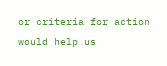or criteria for action would help us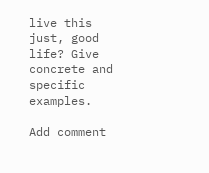live this just, good life? Give concrete and specific examples.

Add comment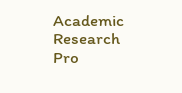Academic Research Pro